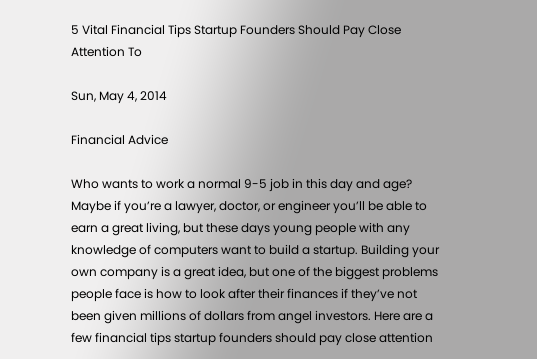5 Vital Financial Tips Startup Founders Should Pay Close Attention To

Sun, May 4, 2014

Financial Advice

Who wants to work a normal 9-5 job in this day and age? Maybe if you’re a lawyer, doctor, or engineer you’ll be able to earn a great living, but these days young people with any knowledge of computers want to build a startup. Building your own company is a great idea, but one of the biggest problems people face is how to look after their finances if they’ve not been given millions of dollars from angel investors. Here are a few financial tips startup founders should pay close attention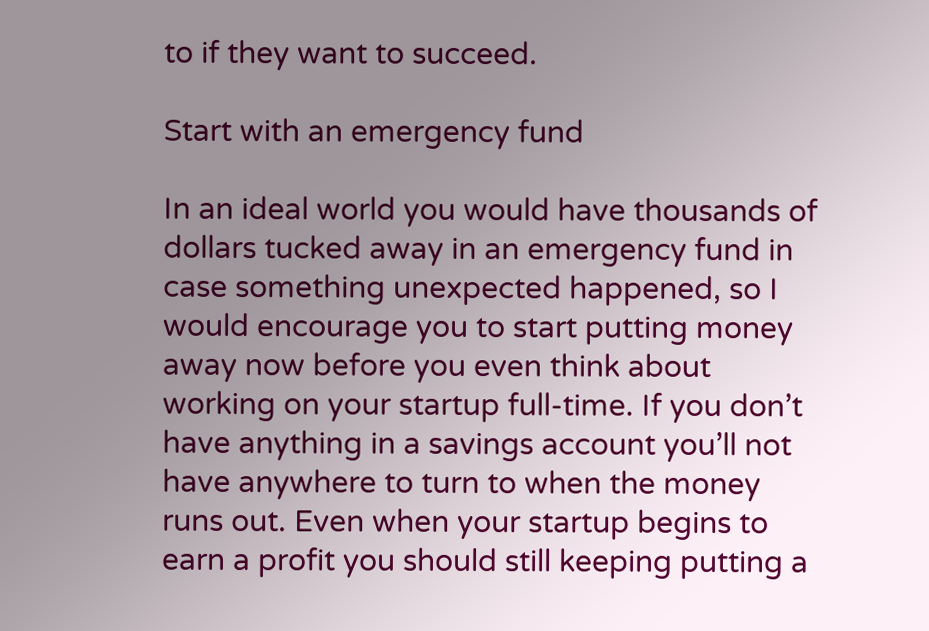to if they want to succeed.

Start with an emergency fund

In an ideal world you would have thousands of dollars tucked away in an emergency fund in case something unexpected happened, so I would encourage you to start putting money away now before you even think about working on your startup full-time. If you don’t have anything in a savings account you’ll not have anywhere to turn to when the money runs out. Even when your startup begins to earn a profit you should still keeping putting a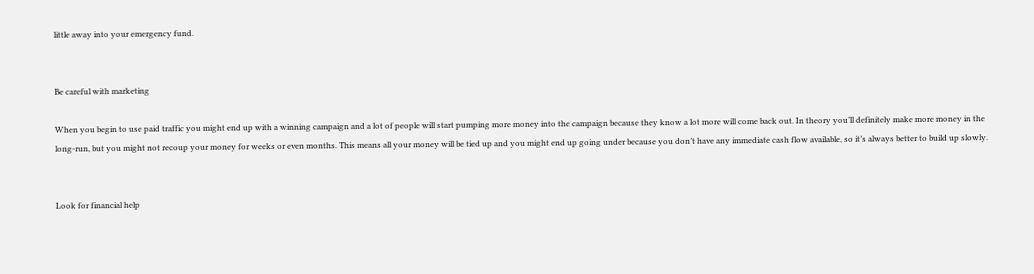little away into your emergency fund.


Be careful with marketing

When you begin to use paid traffic you might end up with a winning campaign and a lot of people will start pumping more money into the campaign because they know a lot more will come back out. In theory you’ll definitely make more money in the long-run, but you might not recoup your money for weeks or even months. This means all your money will be tied up and you might end up going under because you don’t have any immediate cash flow available, so it’s always better to build up slowly.


Look for financial help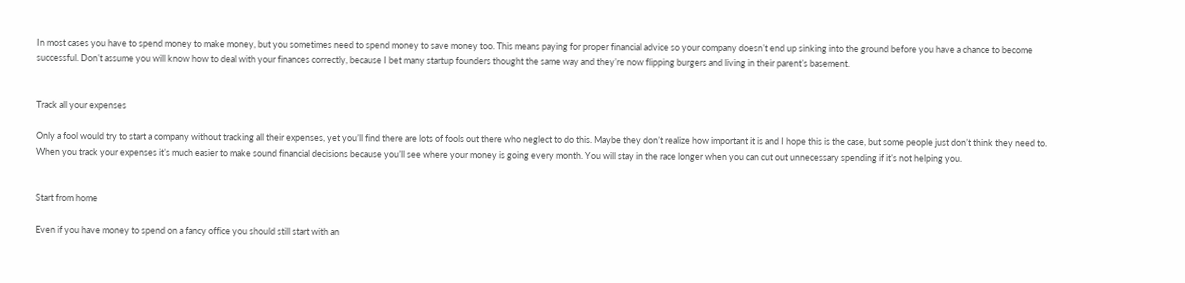In most cases you have to spend money to make money, but you sometimes need to spend money to save money too. This means paying for proper financial advice so your company doesn’t end up sinking into the ground before you have a chance to become successful. Don’t assume you will know how to deal with your finances correctly, because I bet many startup founders thought the same way and they’re now flipping burgers and living in their parent’s basement.


Track all your expenses

Only a fool would try to start a company without tracking all their expenses, yet you’ll find there are lots of fools out there who neglect to do this. Maybe they don’t realize how important it is and I hope this is the case, but some people just don’t think they need to. When you track your expenses it’s much easier to make sound financial decisions because you’ll see where your money is going every month. You will stay in the race longer when you can cut out unnecessary spending if it’s not helping you.


Start from home

Even if you have money to spend on a fancy office you should still start with an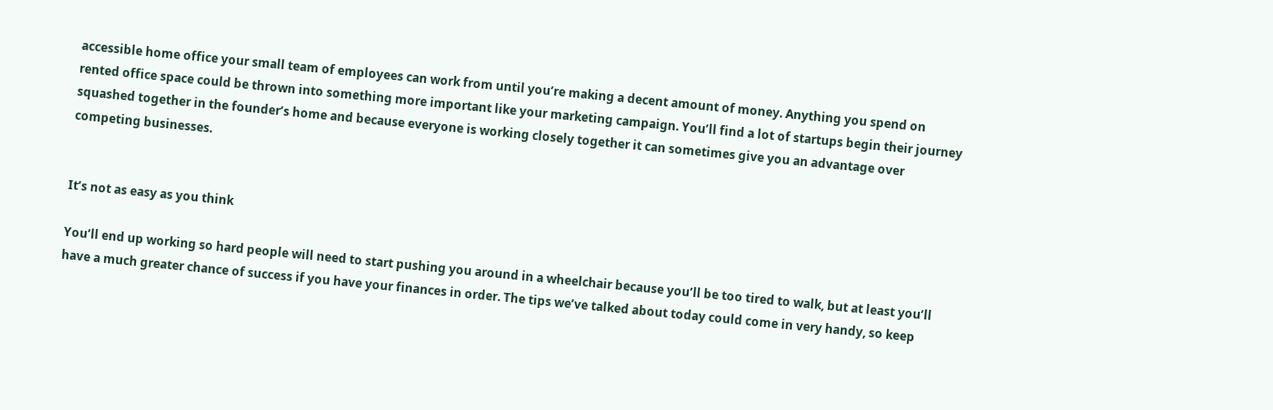accessible home office your small team of employees can work from until you’re making a decent amount of money. Anything you spend on rented office space could be thrown into something more important like your marketing campaign. You’ll find a lot of startups begin their journey squashed together in the founder’s home and because everyone is working closely together it can sometimes give you an advantage over competing businesses.


It’s not as easy as you think

You’ll end up working so hard people will need to start pushing you around in a wheelchair because you’ll be too tired to walk, but at least you’ll have a much greater chance of success if you have your finances in order. The tips we’ve talked about today could come in very handy, so keep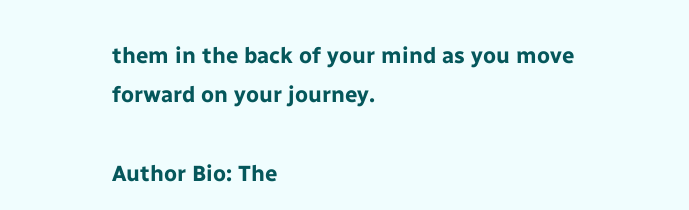them in the back of your mind as you move forward on your journey.

Author Bio: The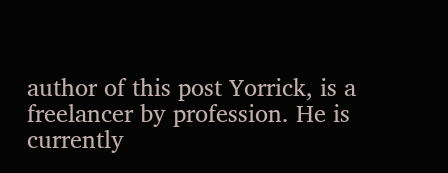author of this post Yorrick, is a freelancer by profession. He is currently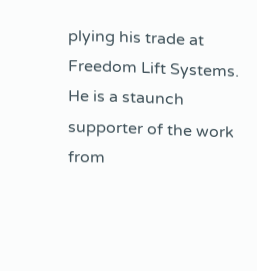plying his trade at Freedom Lift Systems. He is a staunch supporter of the work from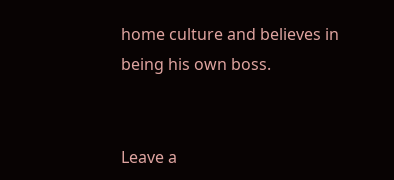home culture and believes in being his own boss.


Leave a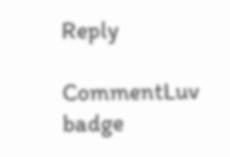Reply

CommentLuv badge